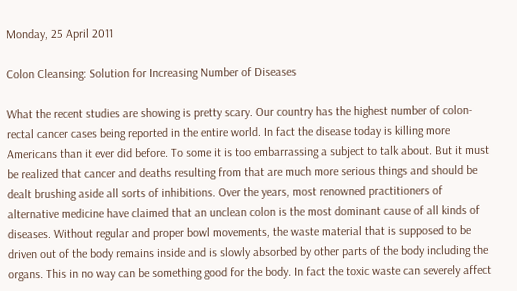Monday, 25 April 2011

Colon Cleansing: Solution for Increasing Number of Diseases

What the recent studies are showing is pretty scary. Our country has the highest number of colon-rectal cancer cases being reported in the entire world. In fact the disease today is killing more Americans than it ever did before. To some it is too embarrassing a subject to talk about. But it must be realized that cancer and deaths resulting from that are much more serious things and should be dealt brushing aside all sorts of inhibitions. Over the years, most renowned practitioners of alternative medicine have claimed that an unclean colon is the most dominant cause of all kinds of diseases. Without regular and proper bowl movements, the waste material that is supposed to be driven out of the body remains inside and is slowly absorbed by other parts of the body including the organs. This in no way can be something good for the body. In fact the toxic waste can severely affect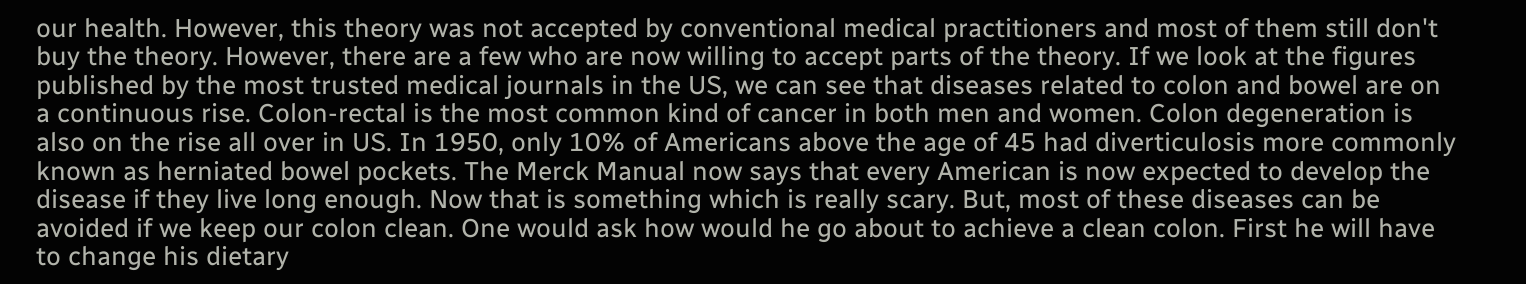our health. However, this theory was not accepted by conventional medical practitioners and most of them still don't buy the theory. However, there are a few who are now willing to accept parts of the theory. If we look at the figures published by the most trusted medical journals in the US, we can see that diseases related to colon and bowel are on a continuous rise. Colon-rectal is the most common kind of cancer in both men and women. Colon degeneration is also on the rise all over in US. In 1950, only 10% of Americans above the age of 45 had diverticulosis more commonly known as herniated bowel pockets. The Merck Manual now says that every American is now expected to develop the disease if they live long enough. Now that is something which is really scary. But, most of these diseases can be avoided if we keep our colon clean. One would ask how would he go about to achieve a clean colon. First he will have to change his dietary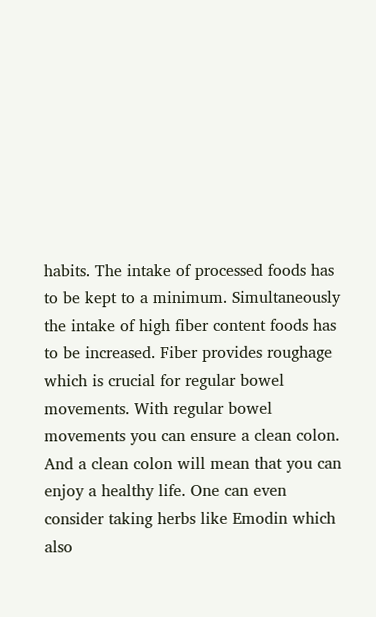habits. The intake of processed foods has to be kept to a minimum. Simultaneously the intake of high fiber content foods has to be increased. Fiber provides roughage which is crucial for regular bowel movements. With regular bowel movements you can ensure a clean colon. And a clean colon will mean that you can enjoy a healthy life. One can even consider taking herbs like Emodin which also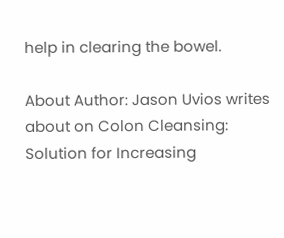help in clearing the bowel.

About Author: Jason Uvios writes about on Colon Cleansing: Solution for Increasing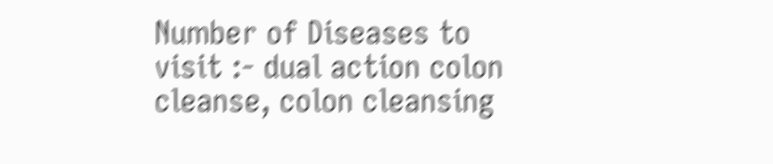Number of Diseases to visit :- dual action colon cleanse, colon cleansing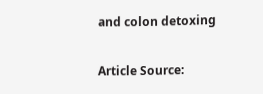and colon detoxing

Article Source: